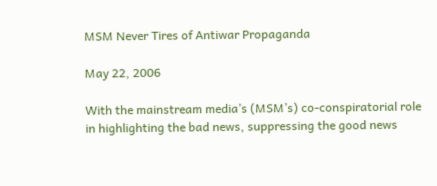MSM Never Tires of Antiwar Propaganda

May 22, 2006

With the mainstream media’s (MSM’s) co-conspiratorial role in highlighting the bad news, suppressing the good news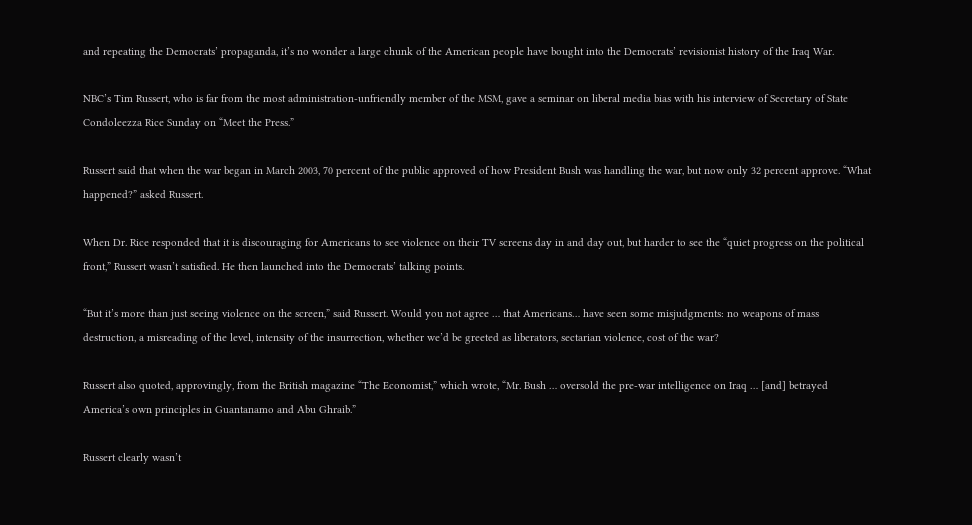and repeating the Democrats’ propaganda, it’s no wonder a large chunk of the American people have bought into the Democrats’ revisionist history of the Iraq War.

NBC’s Tim Russert, who is far from the most administration-unfriendly member of the MSM, gave a seminar on liberal media bias with his interview of Secretary of State Condoleezza Rice Sunday on “Meet the Press.”

Russert said that when the war began in March 2003, 70 percent of the public approved of how President Bush was handling the war, but now only 32 percent approve. “What happened?” asked Russert.

When Dr. Rice responded that it is discouraging for Americans to see violence on their TV screens day in and day out, but harder to see the “quiet progress on the political front,” Russert wasn’t satisfied. He then launched into the Democrats’ talking points.

“But it’s more than just seeing violence on the screen,” said Russert. Would you not agree … that Americans… have seen some misjudgments: no weapons of mass destruction, a misreading of the level, intensity of the insurrection, whether we’d be greeted as liberators, sectarian violence, cost of the war?

Russert also quoted, approvingly, from the British magazine “The Economist,” which wrote, “Mr. Bush … oversold the pre-war intelligence on Iraq … [and] betrayed America’s own principles in Guantanamo and Abu Ghraib.”

Russert clearly wasn’t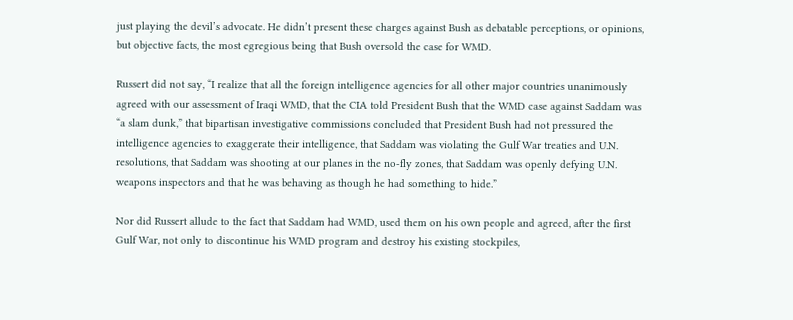just playing the devil’s advocate. He didn’t present these charges against Bush as debatable perceptions, or opinions, but objective facts, the most egregious being that Bush oversold the case for WMD.

Russert did not say, “I realize that all the foreign intelligence agencies for all other major countries unanimously agreed with our assessment of Iraqi WMD, that the CIA told President Bush that the WMD case against Saddam was “a slam dunk,” that bipartisan investigative commissions concluded that President Bush had not pressured the intelligence agencies to exaggerate their intelligence, that Saddam was violating the Gulf War treaties and U.N. resolutions, that Saddam was shooting at our planes in the no-fly zones, that Saddam was openly defying U.N. weapons inspectors and that he was behaving as though he had something to hide.”

Nor did Russert allude to the fact that Saddam had WMD, used them on his own people and agreed, after the first Gulf War, not only to discontinue his WMD program and destroy his existing stockpiles,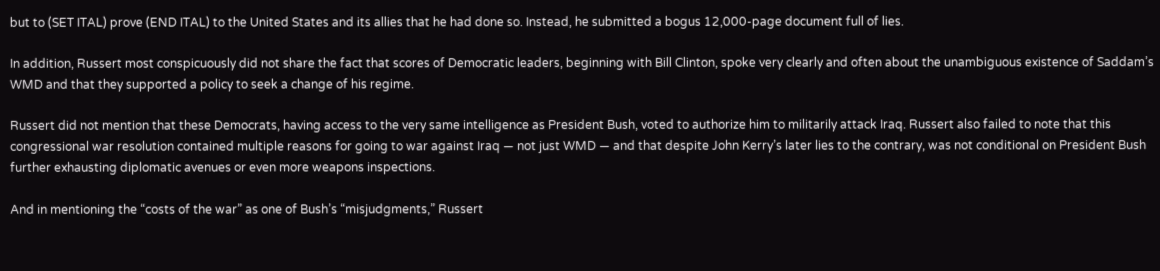but to (SET ITAL) prove (END ITAL) to the United States and its allies that he had done so. Instead, he submitted a bogus 12,000-page document full of lies.

In addition, Russert most conspicuously did not share the fact that scores of Democratic leaders, beginning with Bill Clinton, spoke very clearly and often about the unambiguous existence of Saddam’s WMD and that they supported a policy to seek a change of his regime.

Russert did not mention that these Democrats, having access to the very same intelligence as President Bush, voted to authorize him to militarily attack Iraq. Russert also failed to note that this congressional war resolution contained multiple reasons for going to war against Iraq — not just WMD — and that despite John Kerry’s later lies to the contrary, was not conditional on President Bush further exhausting diplomatic avenues or even more weapons inspections.

And in mentioning the “costs of the war” as one of Bush’s “misjudgments,” Russert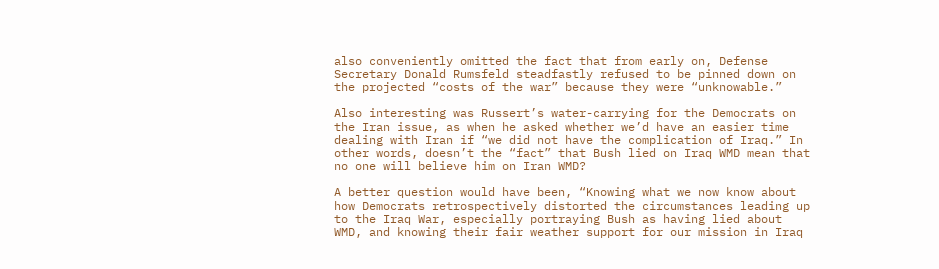also conveniently omitted the fact that from early on, Defense Secretary Donald Rumsfeld steadfastly refused to be pinned down on the projected “costs of the war” because they were “unknowable.”

Also interesting was Russert’s water-carrying for the Democrats on the Iran issue, as when he asked whether we’d have an easier time dealing with Iran if “we did not have the complication of Iraq.” In other words, doesn’t the “fact” that Bush lied on Iraq WMD mean that no one will believe him on Iran WMD?

A better question would have been, “Knowing what we now know about how Democrats retrospectively distorted the circumstances leading up to the Iraq War, especially portraying Bush as having lied about WMD, and knowing their fair weather support for our mission in Iraq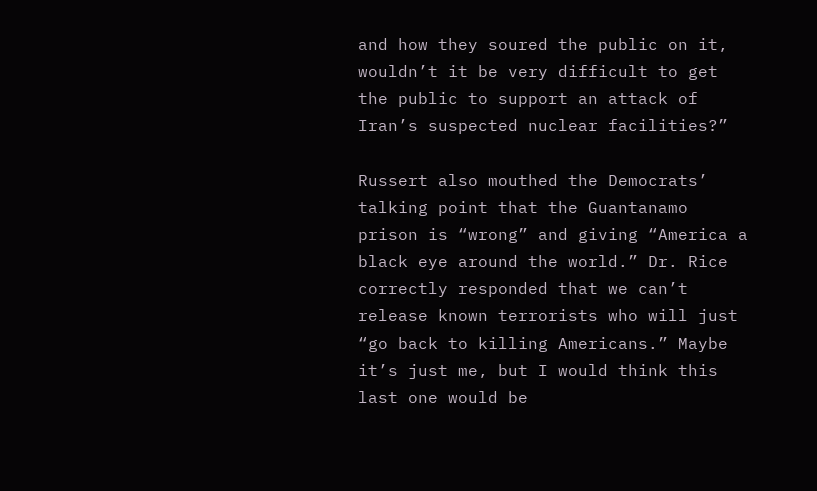and how they soured the public on it, wouldn’t it be very difficult to get the public to support an attack of Iran’s suspected nuclear facilities?”

Russert also mouthed the Democrats’ talking point that the Guantanamo prison is “wrong” and giving “America a black eye around the world.” Dr. Rice correctly responded that we can’t release known terrorists who will just “go back to killing Americans.” Maybe it’s just me, but I would think this last one would be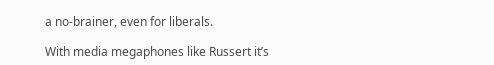a no-brainer, even for liberals.

With media megaphones like Russert it’s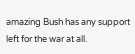amazing Bush has any support left for the war at all.